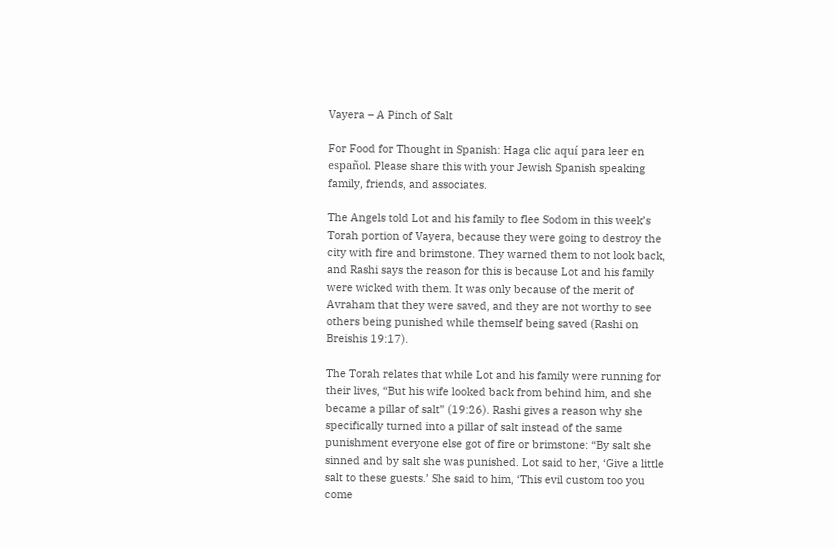Vayera – A Pinch of Salt

For Food for Thought in Spanish: Haga clic aquí para leer en español. Please share this with your Jewish Spanish speaking family, friends, and associates.

The Angels told Lot and his family to flee Sodom in this week’s Torah portion of Vayera, because they were going to destroy the city with fire and brimstone. They warned them to not look back, and Rashi says the reason for this is because Lot and his family were wicked with them. It was only because of the merit of Avraham that they were saved, and they are not worthy to see others being punished while themself being saved (Rashi on Breishis 19:17).

The Torah relates that while Lot and his family were running for their lives, “But his wife looked back from behind him, and she became a pillar of salt” (19:26). Rashi gives a reason why she specifically turned into a pillar of salt instead of the same punishment everyone else got of fire or brimstone: “By salt she sinned and by salt she was punished. Lot said to her, ‘Give a little salt to these guests.’ She said to him, ‘This evil custom too you come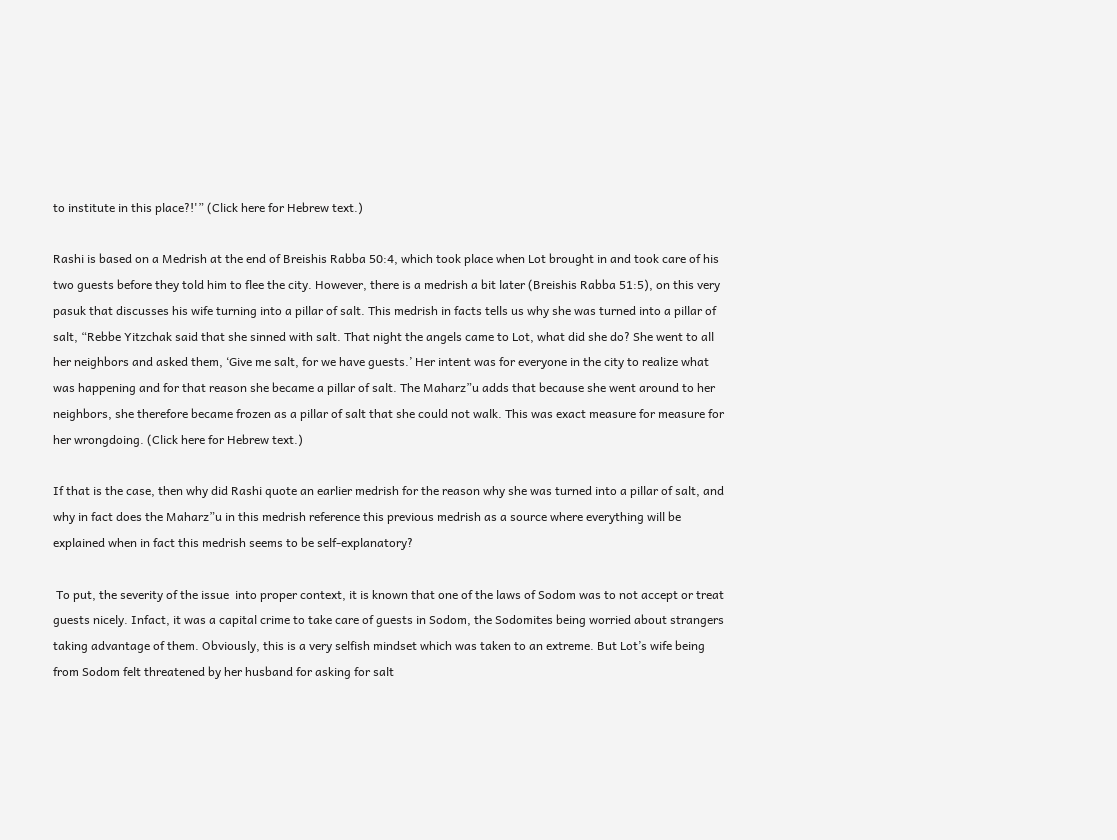to institute in this place?!'” (Click here for Hebrew text.)

Rashi is based on a Medrish at the end of Breishis Rabba 50:4, which took place when Lot brought in and took care of his two guests before they told him to flee the city. However, there is a medrish a bit later (Breishis Rabba 51:5), on this very pasuk that discusses his wife turning into a pillar of salt. This medrish in facts tells us why she was turned into a pillar of salt, “Rebbe Yitzchak said that she sinned with salt. That night the angels came to Lot, what did she do? She went to all her neighbors and asked them, ‘Give me salt, for we have guests.’ Her intent was for everyone in the city to realize what was happening and for that reason she became a pillar of salt. The Maharz”u adds that because she went around to her neighbors, she therefore became frozen as a pillar of salt that she could not walk. This was exact measure for measure for her wrongdoing. (Click here for Hebrew text.)

If that is the case, then why did Rashi quote an earlier medrish for the reason why she was turned into a pillar of salt, and why in fact does the Maharz”u in this medrish reference this previous medrish as a source where everything will be explained when in fact this medrish seems to be self-explanatory?

 To put, the severity of the issue  into proper context, it is known that one of the laws of Sodom was to not accept or treat guests nicely. Infact, it was a capital crime to take care of guests in Sodom, the Sodomites being worried about strangers taking advantage of them. Obviously, this is a very selfish mindset which was taken to an extreme. But Lot’s wife being from Sodom felt threatened by her husband for asking for salt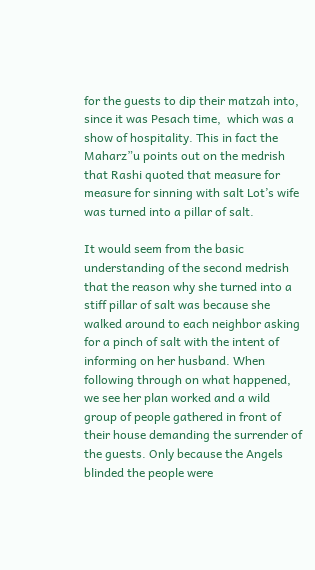for the guests to dip their matzah into, since it was Pesach time,  which was a show of hospitality. This in fact the Maharz”u points out on the medrish that Rashi quoted that measure for measure for sinning with salt Lot’s wife was turned into a pillar of salt.

It would seem from the basic understanding of the second medrish that the reason why she turned into a stiff pillar of salt was because she walked around to each neighbor asking for a pinch of salt with the intent of informing on her husband. When following through on what happened, we see her plan worked and a wild group of people gathered in front of their house demanding the surrender of the guests. Only because the Angels blinded the people were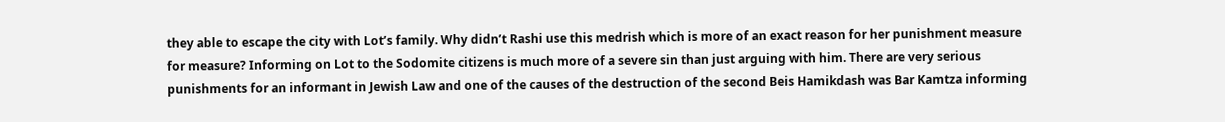they able to escape the city with Lot’s family. Why didn’t Rashi use this medrish which is more of an exact reason for her punishment measure for measure? Informing on Lot to the Sodomite citizens is much more of a severe sin than just arguing with him. There are very serious punishments for an informant in Jewish Law and one of the causes of the destruction of the second Beis Hamikdash was Bar Kamtza informing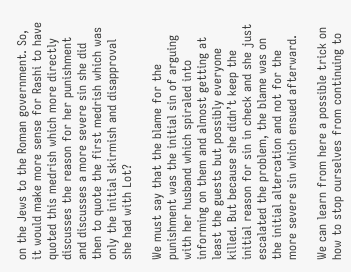on the Jews to the Roman government. So, it would make more sense for Rashi to have quoted this medrish which more directly discusses the reason for her punishment and discusses a more severe sin she did then to quote the first medrish which was only the initial skirmish and disapproval she had with Lot?

We must say that the blame for the punishment was the initial sin of arguing with her husband which spiraled into informing on them and almost getting at least the guests but possibly everyone killed. But because she didn’t keep the initial reason for sin in check and she just escalated the problem, the blame was on the initial altercation and not for the more severe sin which ensued afterward.

We can learn from here a possible trick on how to stop ourselves from continuing to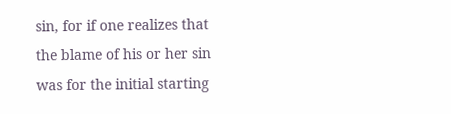sin, for if one realizes that the blame of his or her sin was for the initial starting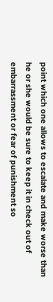point which one allows to escalate and make worse than he or she would be sure to keep it in check out of embarrassment or fear of punishment so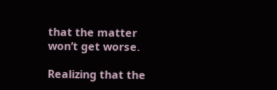that the matter won’t get worse.

Realizing that the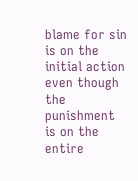blame for sin is on the initial action even though the punishment is on the entire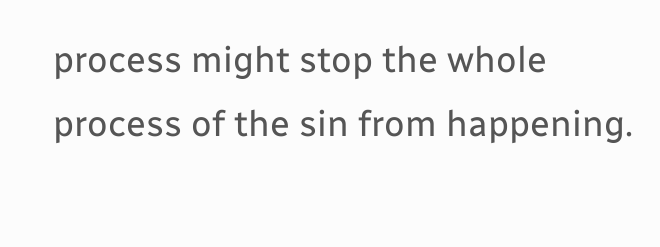process might stop the whole process of the sin from happening.